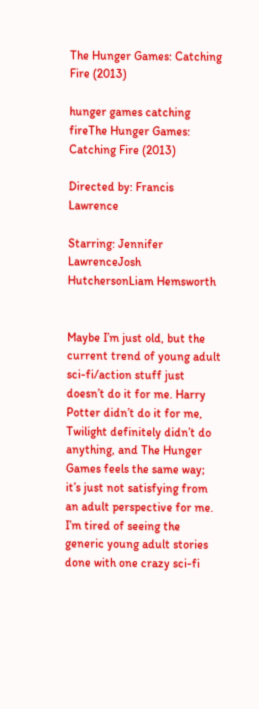The Hunger Games: Catching Fire (2013)

hunger games catching fireThe Hunger Games: Catching Fire (2013)

Directed by: Francis Lawrence

Starring: Jennifer LawrenceJosh HutchersonLiam Hemsworth


Maybe I’m just old, but the current trend of young adult sci-fi/action stuff just doesn’t do it for me. Harry Potter didn’t do it for me, Twilight definitely didn’t do anything, and The Hunger Games feels the same way; it’s just not satisfying from an adult perspective for me. I’m tired of seeing the generic young adult stories done with one crazy sci-fi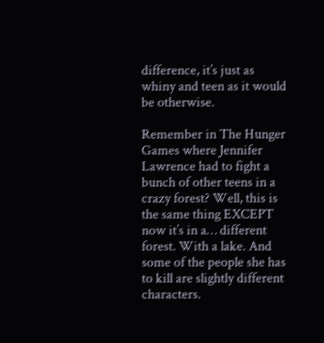difference, it’s just as whiny and teen as it would be otherwise.

Remember in The Hunger Games where Jennifer Lawrence had to fight a bunch of other teens in a crazy forest? Well, this is the same thing EXCEPT now it’s in a… different forest. With a lake. And some of the people she has to kill are slightly different characters.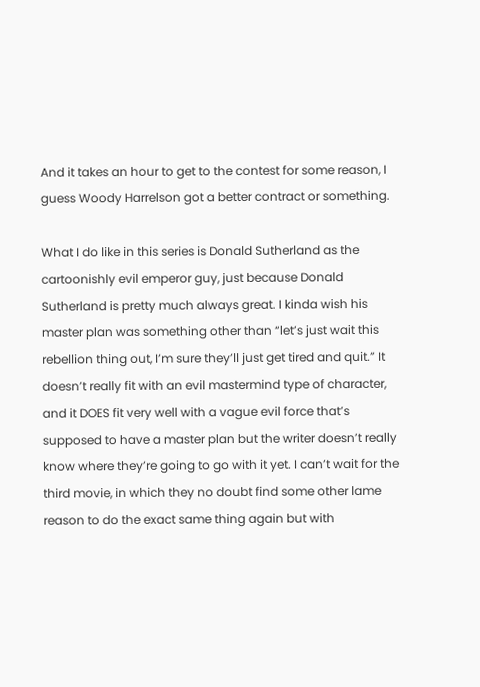And it takes an hour to get to the contest for some reason, I guess Woody Harrelson got a better contract or something.

What I do like in this series is Donald Sutherland as the cartoonishly evil emperor guy, just because Donald Sutherland is pretty much always great. I kinda wish his master plan was something other than “let’s just wait this rebellion thing out, I’m sure they’ll just get tired and quit.” It doesn’t really fit with an evil mastermind type of character, and it DOES fit very well with a vague evil force that’s supposed to have a master plan but the writer doesn’t really know where they’re going to go with it yet. I can’t wait for the third movie, in which they no doubt find some other lame reason to do the exact same thing again but with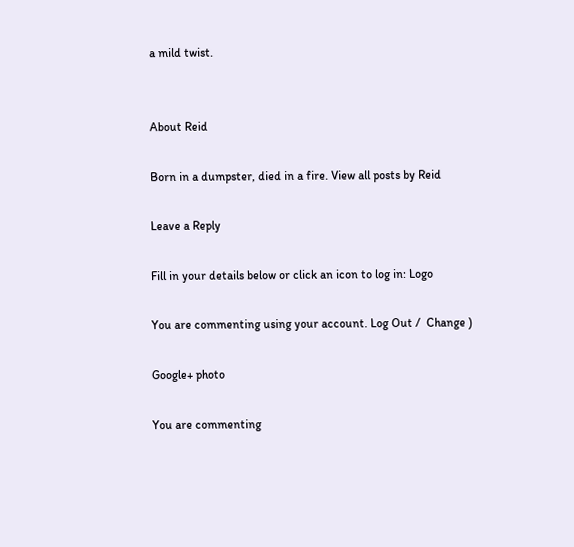a mild twist.


About Reid

Born in a dumpster, died in a fire. View all posts by Reid

Leave a Reply

Fill in your details below or click an icon to log in: Logo

You are commenting using your account. Log Out /  Change )

Google+ photo

You are commenting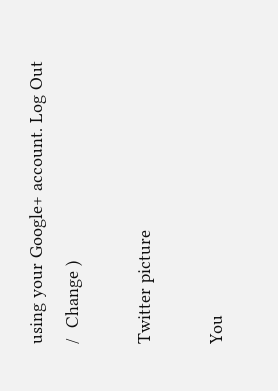using your Google+ account. Log Out /  Change )

Twitter picture

You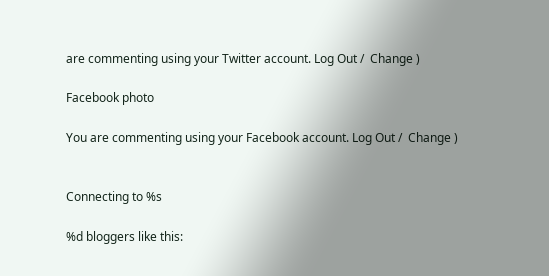are commenting using your Twitter account. Log Out /  Change )

Facebook photo

You are commenting using your Facebook account. Log Out /  Change )


Connecting to %s

%d bloggers like this: